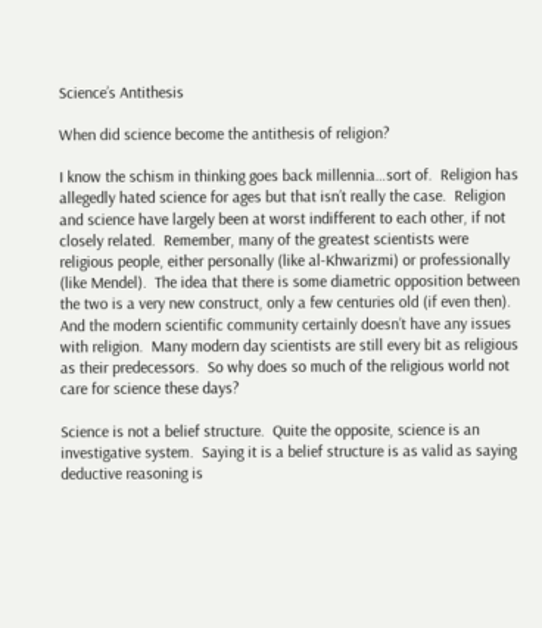Science’s Antithesis

When did science become the antithesis of religion?

I know the schism in thinking goes back millennia…sort of.  Religion has allegedly hated science for ages but that isn’t really the case.  Religion and science have largely been at worst indifferent to each other, if not closely related.  Remember, many of the greatest scientists were religious people, either personally (like al-Khwarizmi) or professionally (like Mendel).  The idea that there is some diametric opposition between the two is a very new construct, only a few centuries old (if even then).  And the modern scientific community certainly doesn’t have any issues with religion.  Many modern day scientists are still every bit as religious as their predecessors.  So why does so much of the religious world not care for science these days?

Science is not a belief structure.  Quite the opposite, science is an investigative system.  Saying it is a belief structure is as valid as saying deductive reasoning is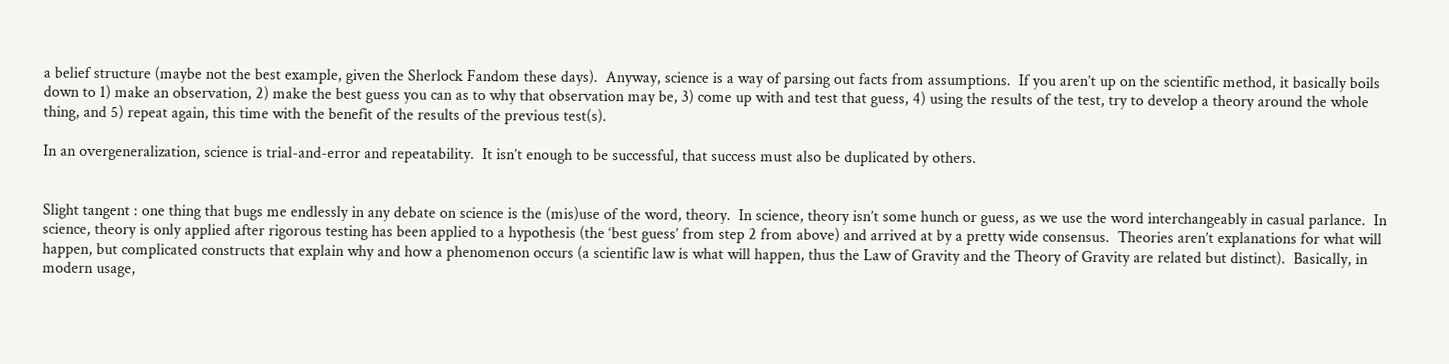a belief structure (maybe not the best example, given the Sherlock Fandom these days).  Anyway, science is a way of parsing out facts from assumptions.  If you aren’t up on the scientific method, it basically boils down to 1) make an observation, 2) make the best guess you can as to why that observation may be, 3) come up with and test that guess, 4) using the results of the test, try to develop a theory around the whole thing, and 5) repeat again, this time with the benefit of the results of the previous test(s).

In an overgeneralization, science is trial-and-error and repeatability.  It isn’t enough to be successful, that success must also be duplicated by others.


Slight tangent : one thing that bugs me endlessly in any debate on science is the (mis)use of the word, theory.  In science, theory isn’t some hunch or guess, as we use the word interchangeably in casual parlance.  In science, theory is only applied after rigorous testing has been applied to a hypothesis (the ‘best guess’ from step 2 from above) and arrived at by a pretty wide consensus.  Theories aren’t explanations for what will happen, but complicated constructs that explain why and how a phenomenon occurs (a scientific law is what will happen, thus the Law of Gravity and the Theory of Gravity are related but distinct).  Basically, in modern usage,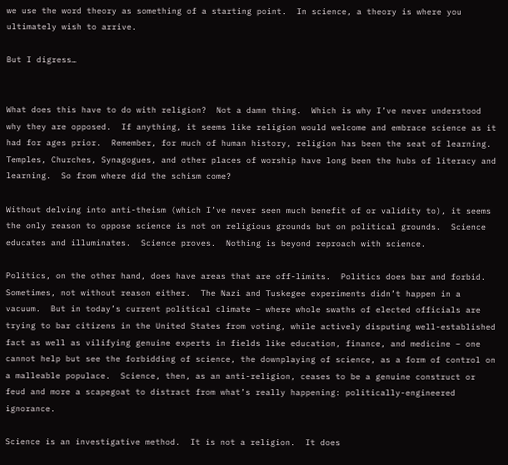we use the word theory as something of a starting point.  In science, a theory is where you ultimately wish to arrive.

But I digress…


What does this have to do with religion?  Not a damn thing.  Which is why I’ve never understood why they are opposed.  If anything, it seems like religion would welcome and embrace science as it had for ages prior.  Remember, for much of human history, religion has been the seat of learning.  Temples, Churches, Synagogues, and other places of worship have long been the hubs of literacy and learning.  So from where did the schism come?

Without delving into anti-theism (which I’ve never seen much benefit of or validity to), it seems the only reason to oppose science is not on religious grounds but on political grounds.  Science educates and illuminates.  Science proves.  Nothing is beyond reproach with science.

Politics, on the other hand, does have areas that are off-limits.  Politics does bar and forbid.  Sometimes, not without reason either.  The Nazi and Tuskegee experiments didn’t happen in a vacuum.  But in today’s current political climate – where whole swaths of elected officials are trying to bar citizens in the United States from voting, while actively disputing well-established fact as well as vilifying genuine experts in fields like education, finance, and medicine – one cannot help but see the forbidding of science, the downplaying of science, as a form of control on a malleable populace.  Science, then, as an anti-religion, ceases to be a genuine construct or feud and more a scapegoat to distract from what’s really happening: politically-engineered ignorance.

Science is an investigative method.  It is not a religion.  It does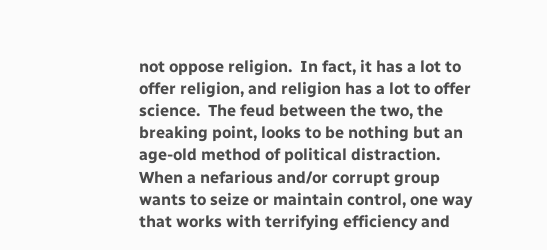not oppose religion.  In fact, it has a lot to offer religion, and religion has a lot to offer science.  The feud between the two, the breaking point, looks to be nothing but an age-old method of political distraction.  When a nefarious and/or corrupt group wants to seize or maintain control, one way that works with terrifying efficiency and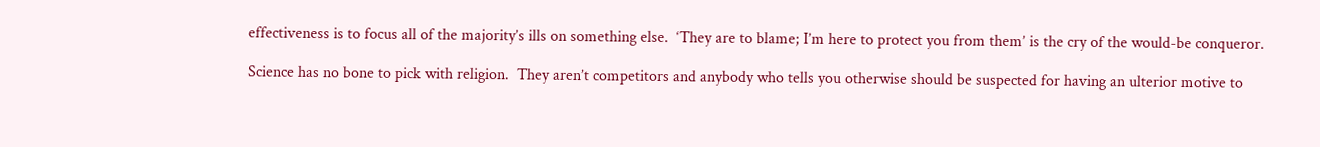effectiveness is to focus all of the majority’s ills on something else.  ‘They are to blame; I’m here to protect you from them’ is the cry of the would-be conqueror.

Science has no bone to pick with religion.  They aren’t competitors and anybody who tells you otherwise should be suspected for having an ulterior motive to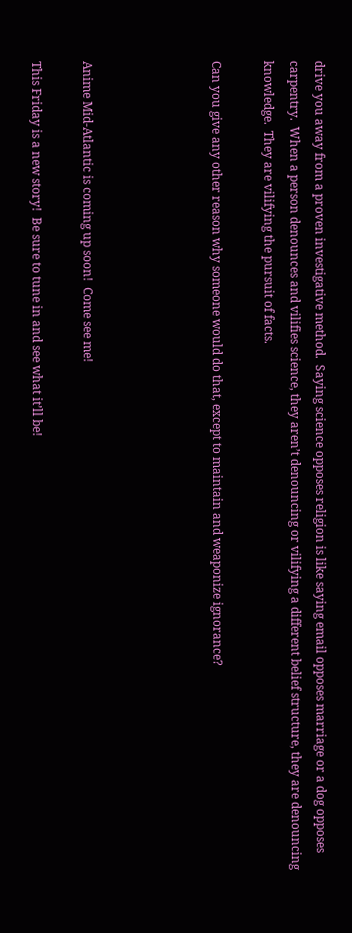drive you away from a proven investigative method.  Saying science opposes religion is like saying email opposes marriage or a dog opposes carpentry.  When a person denounces and vilifies science, they aren’t denouncing or vilifying a different belief structure, they are denouncing knowledge.  They are vilifying the pursuit of facts.

Can you give any other reason why someone would do that, except to maintain and weaponize ignorance?




Anime Mid-Atlantic is coming up soon!  Come see me!

This Friday is a new story!  Be sure to tune in and see what it’ll be!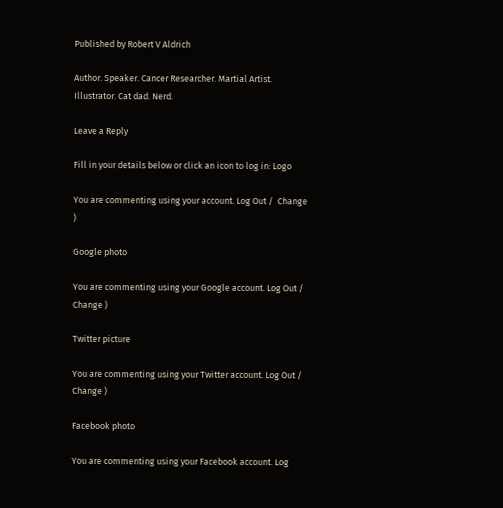Published by Robert V Aldrich

Author. Speaker. Cancer Researcher. Martial Artist. Illustrator. Cat dad. Nerd.

Leave a Reply

Fill in your details below or click an icon to log in: Logo

You are commenting using your account. Log Out /  Change )

Google photo

You are commenting using your Google account. Log Out /  Change )

Twitter picture

You are commenting using your Twitter account. Log Out /  Change )

Facebook photo

You are commenting using your Facebook account. Log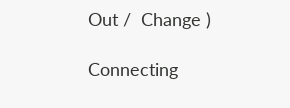Out /  Change )

Connecting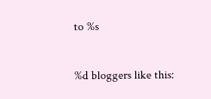to %s

%d bloggers like this: